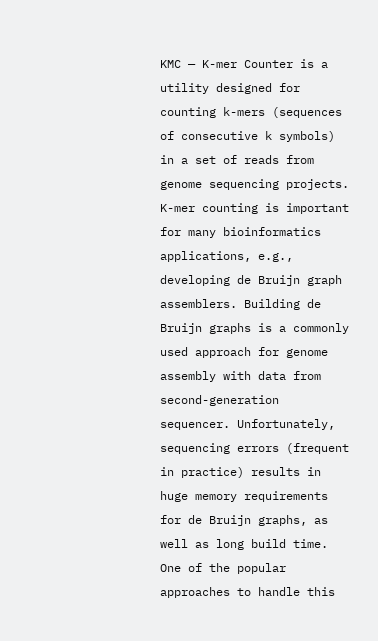KMC — K-mer Counter is a utility designed for counting k-mers (sequences of consecutive k symbols) in a set of reads from genome sequencing projects. K-mer counting is important for many bioinformatics applications, e.g., developing de Bruijn graph assemblers. Building de Bruijn graphs is a commonly used approach for genome assembly with data from second-generation sequencer. Unfortunately, sequencing errors (frequent in practice) results in huge memory requirements for de Bruijn graphs, as well as long build time. One of the popular approaches to handle this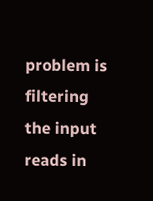problem is filtering the input reads in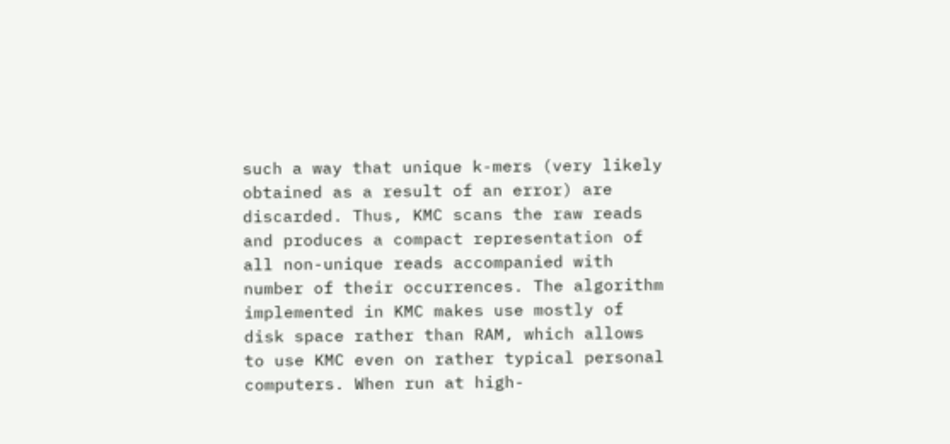such a way that unique k-mers (very likely obtained as a result of an error) are discarded. Thus, KMC scans the raw reads and produces a compact representation of all non-unique reads accompanied with number of their occurrences. The algorithm implemented in KMC makes use mostly of disk space rather than RAM, which allows to use KMC even on rather typical personal computers. When run at high-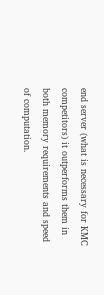end server (what is necessary for KMC competitors) it outperforms them in both memory requirements and speed of computation.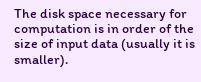The disk space necessary for computation is in order of the size of input data (usually it is smaller).